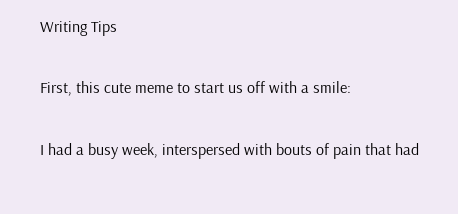Writing Tips

First, this cute meme to start us off with a smile:

I had a busy week, interspersed with bouts of pain that had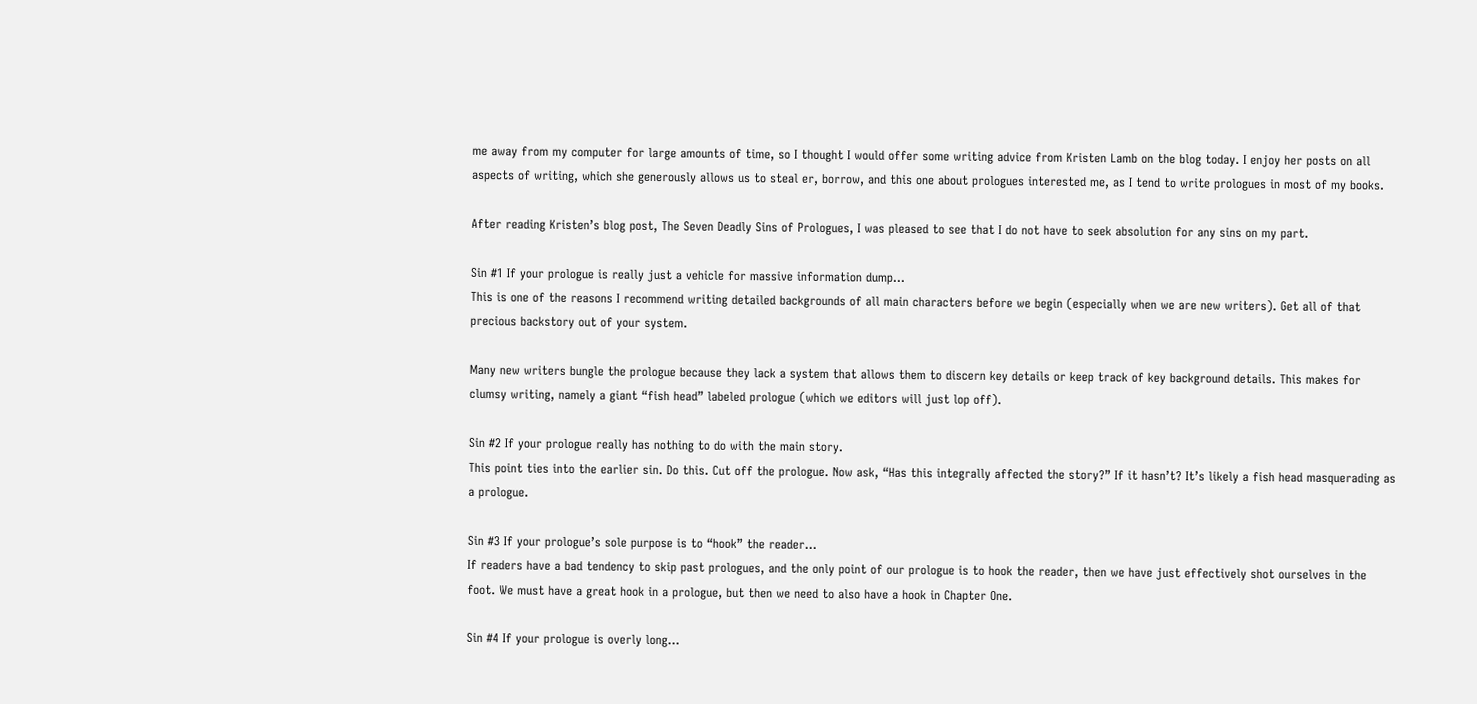me away from my computer for large amounts of time, so I thought I would offer some writing advice from Kristen Lamb on the blog today. I enjoy her posts on all aspects of writing, which she generously allows us to steal er, borrow, and this one about prologues interested me, as I tend to write prologues in most of my books.

After reading Kristen’s blog post, The Seven Deadly Sins of Prologues, I was pleased to see that I do not have to seek absolution for any sins on my part.

Sin #1 If your prologue is really just a vehicle for massive information dump…
This is one of the reasons I recommend writing detailed backgrounds of all main characters before we begin (especially when we are new writers). Get all of that precious backstory out of your system.

Many new writers bungle the prologue because they lack a system that allows them to discern key details or keep track of key background details. This makes for clumsy writing, namely a giant “fish head” labeled prologue (which we editors will just lop off).

Sin #2 If your prologue really has nothing to do with the main story.
This point ties into the earlier sin. Do this. Cut off the prologue. Now ask, “Has this integrally affected the story?” If it hasn’t? It’s likely a fish head masquerading as a prologue.

Sin #3 If your prologue’s sole purpose is to “hook” the reader…
If readers have a bad tendency to skip past prologues, and the only point of our prologue is to hook the reader, then we have just effectively shot ourselves in the foot. We must have a great hook in a prologue, but then we need to also have a hook in Chapter One.

Sin #4 If your prologue is overly long…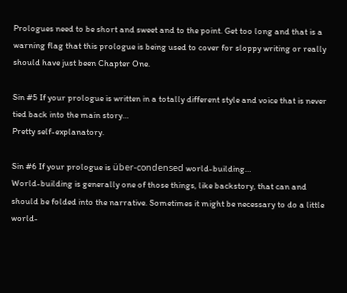Prologues need to be short and sweet and to the point. Get too long and that is a warning flag that this prologue is being used to cover for sloppy writing or really should have just been Chapter One.

Sin #5 If your prologue is written in a totally different style and voice that is never tied back into the main story…
Pretty self-explanatory.

Sin #6 If your prologue is über-condensed world-building…
World-building is generally one of those things, like backstory, that can and should be folded into the narrative. Sometimes it might be necessary to do a little world-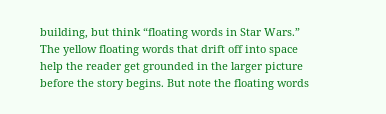building, but think “floating words in Star Wars.” The yellow floating words that drift off into space help the reader get grounded in the larger picture before the story begins. But note the floating words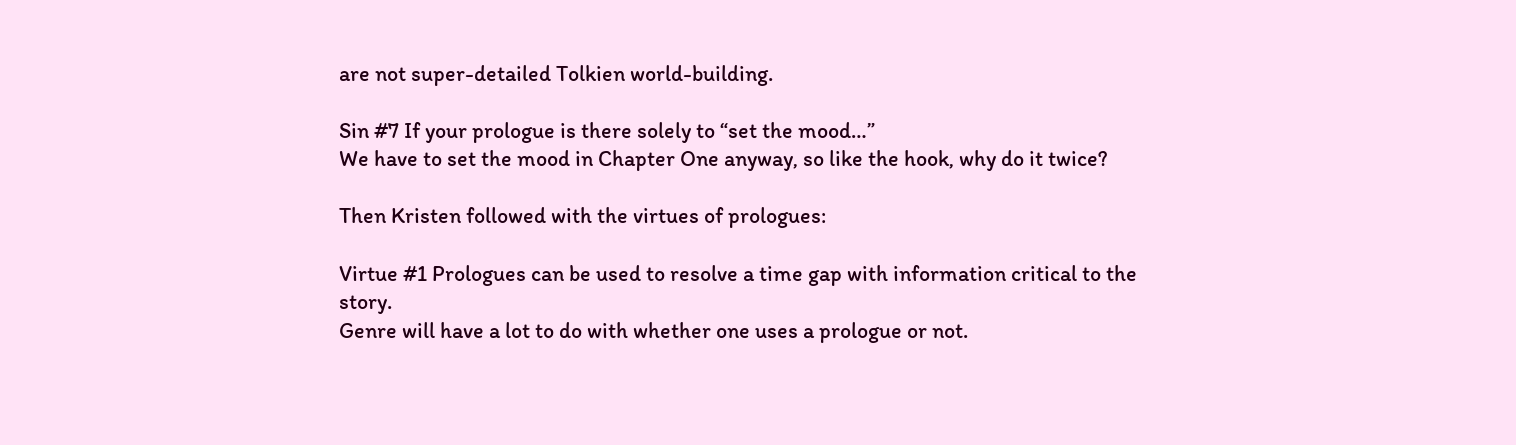are not super-detailed Tolkien world-building.

Sin #7 If your prologue is there solely to “set the mood…”
We have to set the mood in Chapter One anyway, so like the hook, why do it twice?

Then Kristen followed with the virtues of prologues:

Virtue #1 Prologues can be used to resolve a time gap with information critical to the story.
Genre will have a lot to do with whether one uses a prologue or not.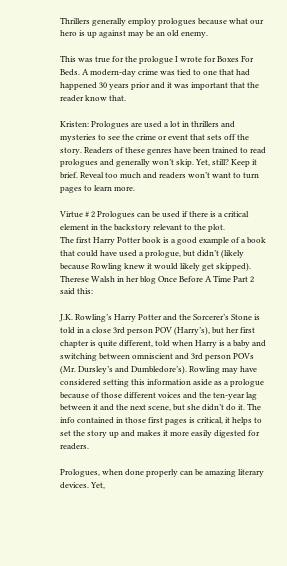Thrillers generally employ prologues because what our hero is up against may be an old enemy.

This was true for the prologue I wrote for Boxes For Beds. A modern-day crime was tied to one that had happened 30 years prior and it was important that the reader know that.

Kristen: Prologues are used a lot in thrillers and mysteries to see the crime or event that sets off the story. Readers of these genres have been trained to read prologues and generally won’t skip. Yet, still? Keep it brief. Reveal too much and readers won’t want to turn pages to learn more.

Virtue # 2 Prologues can be used if there is a critical element in the backstory relevant to the plot.
The first Harry Potter book is a good example of a book that could have used a prologue, but didn’t (likely because Rowling knew it would likely get skipped). Therese Walsh in her blog Once Before A Time Part 2 said this:

J.K. Rowling’s Harry Potter and the Sorcerer’s Stone is told in a close 3rd person POV (Harry’s), but her first chapter is quite different, told when Harry is a baby and switching between omniscient and 3rd person POVs (Mr. Dursley’s and Dumbledore’s). Rowling may have considered setting this information aside as a prologue because of those different voices and the ten-year lag between it and the next scene, but she didn’t do it. The info contained in those first pages is critical, it helps to set the story up and makes it more easily digested for readers.

Prologues, when done properly can be amazing literary devices. Yet,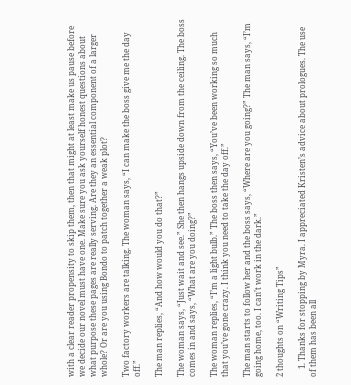with a clear reader propensity to skip them, then that might at least make us pause before we decide our novel must have one. Make sure you ask yourself honest questions about what purpose these pages are really serving. Are they an essential component of a larger whole? Or are you using Bondo to patch together a weak plot?

Two factory workers are talking. The woman says, “I can make the boss give me the day off.”

The man replies, “And how would you do that?”

The woman says, “Just wait and see.” She then hangs upside down from the ceiling. The boss comes in and says, “What are you doing?”

The woman replies, “I’m a light bulb.” The boss then says, “You’ve been working so much that you’ve gone crazy. I think you need to take the day off.”

The man starts to follow her and the boss says, “Where are you going?” The man says, “I’m going home, too. I can’t work in the dark.”

2 thoughts on “Writing Tips”

    1. Thanks for stopping by Myra. I appreciated Kristen’s advice about prologues. The use of them has been all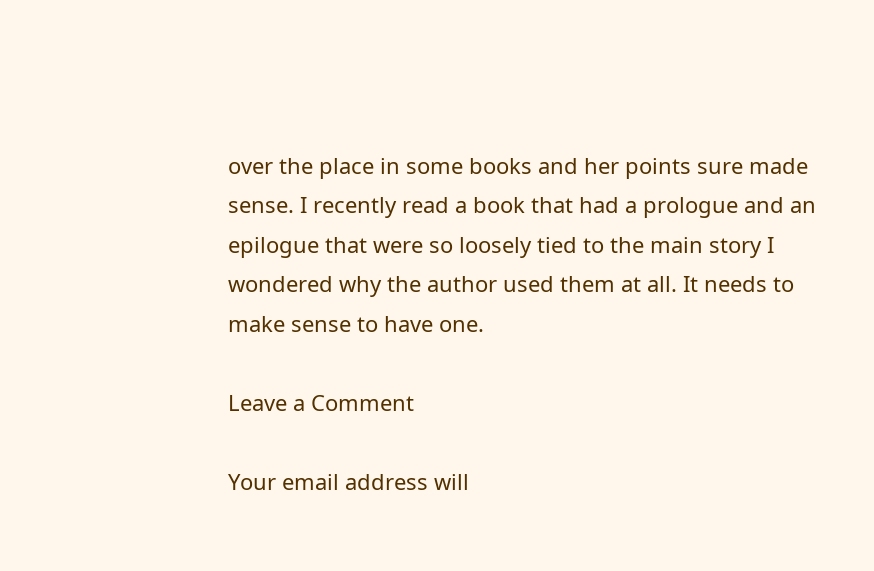over the place in some books and her points sure made sense. I recently read a book that had a prologue and an epilogue that were so loosely tied to the main story I wondered why the author used them at all. It needs to make sense to have one.

Leave a Comment

Your email address will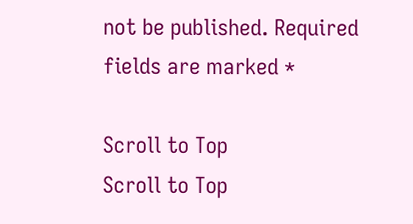not be published. Required fields are marked *

Scroll to Top
Scroll to Top